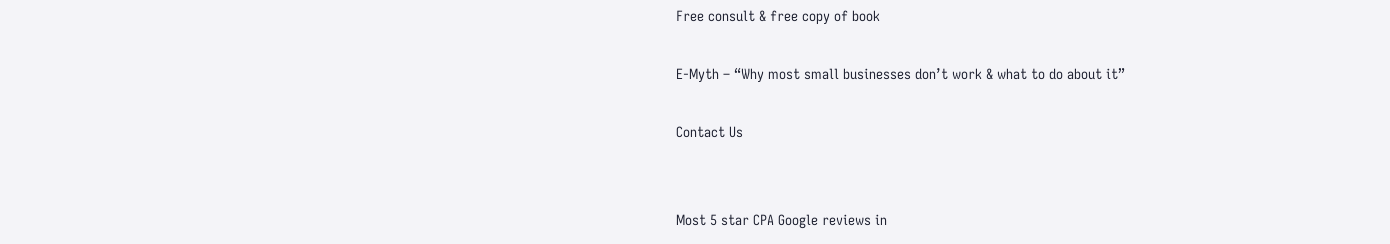Free consult & free copy of book

E-Myth – “Why most small businesses don’t work & what to do about it”

Contact Us


Most 5 star CPA Google reviews in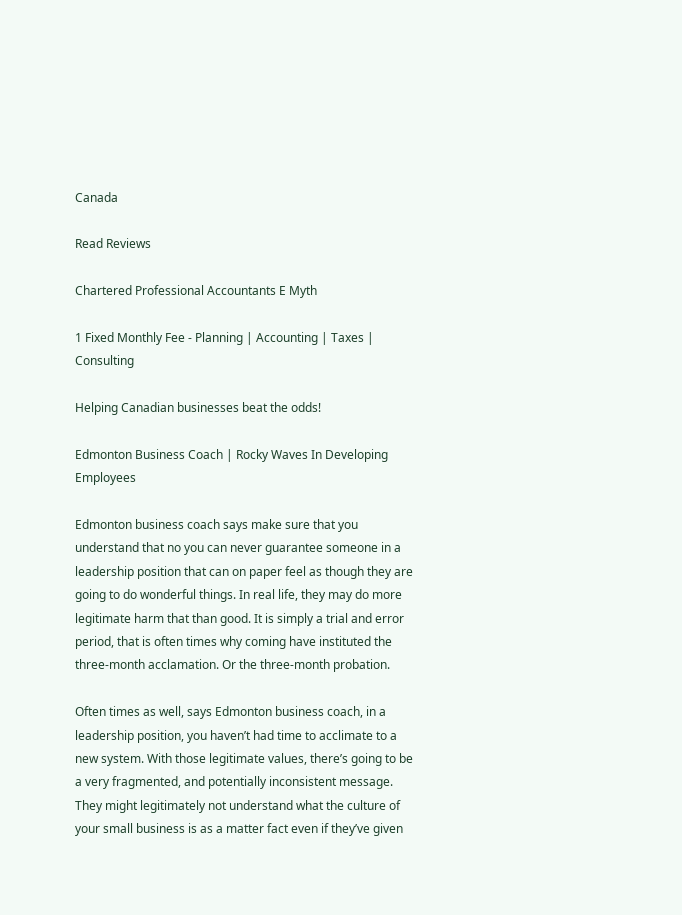Canada

Read Reviews

Chartered Professional Accountants E Myth

1 Fixed Monthly Fee - Planning | Accounting | Taxes | Consulting

Helping Canadian businesses beat the odds!

Edmonton Business Coach | Rocky Waves In Developing Employees

Edmonton business coach says make sure that you understand that no you can never guarantee someone in a leadership position that can on paper feel as though they are going to do wonderful things. In real life, they may do more legitimate harm that than good. It is simply a trial and error period, that is often times why coming have instituted the three-month acclamation. Or the three-month probation.

Often times as well, says Edmonton business coach, in a leadership position, you haven’t had time to acclimate to a new system. With those legitimate values, there’s going to be a very fragmented, and potentially inconsistent message. They might legitimately not understand what the culture of your small business is as a matter fact even if they’ve given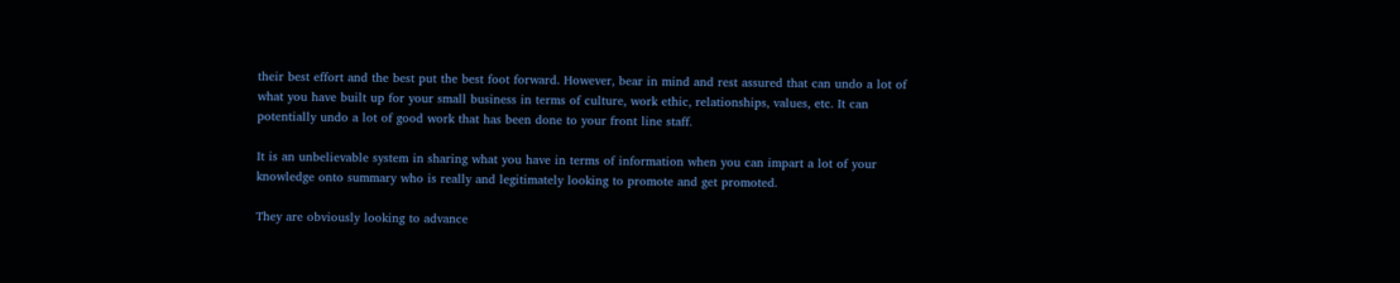their best effort and the best put the best foot forward. However, bear in mind and rest assured that can undo a lot of what you have built up for your small business in terms of culture, work ethic, relationships, values, etc. It can potentially undo a lot of good work that has been done to your front line staff.

It is an unbelievable system in sharing what you have in terms of information when you can impart a lot of your knowledge onto summary who is really and legitimately looking to promote and get promoted.

They are obviously looking to advance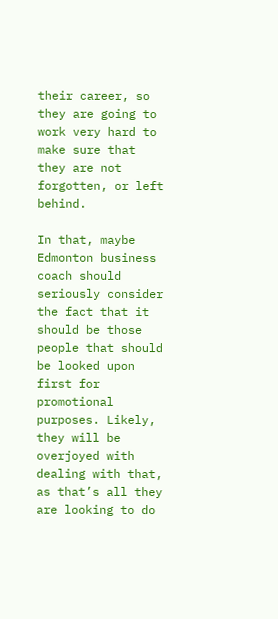their career, so they are going to work very hard to make sure that they are not forgotten, or left behind.

In that, maybe Edmonton business coach should seriously consider the fact that it should be those people that should be looked upon first for promotional purposes. Likely, they will be overjoyed with dealing with that, as that’s all they are looking to do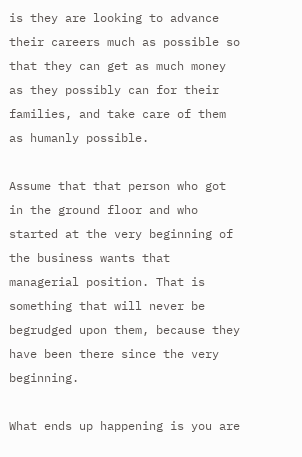is they are looking to advance their careers much as possible so that they can get as much money as they possibly can for their families, and take care of them as humanly possible.

Assume that that person who got in the ground floor and who started at the very beginning of the business wants that managerial position. That is something that will never be begrudged upon them, because they have been there since the very beginning.

What ends up happening is you are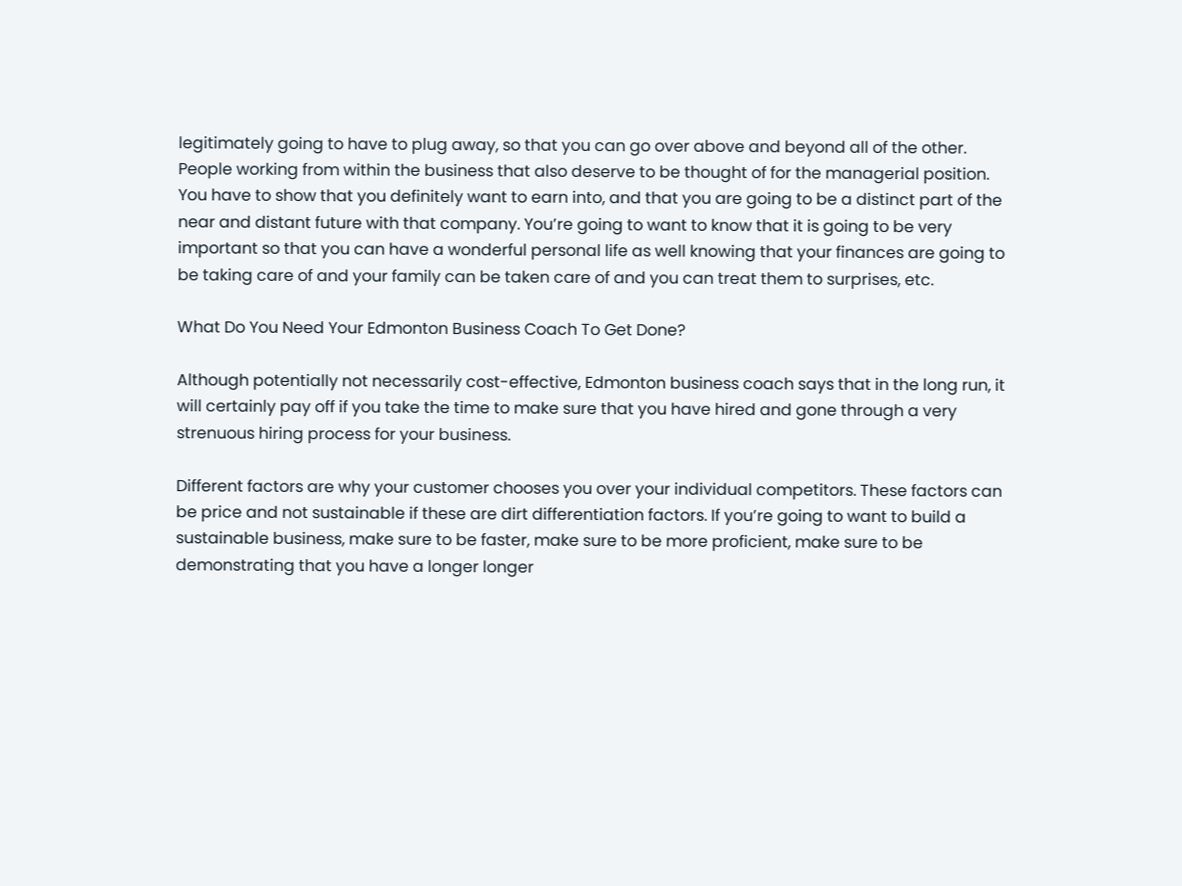legitimately going to have to plug away, so that you can go over above and beyond all of the other. People working from within the business that also deserve to be thought of for the managerial position. You have to show that you definitely want to earn into, and that you are going to be a distinct part of the near and distant future with that company. You’re going to want to know that it is going to be very important so that you can have a wonderful personal life as well knowing that your finances are going to be taking care of and your family can be taken care of and you can treat them to surprises, etc.

What Do You Need Your Edmonton Business Coach To Get Done?

Although potentially not necessarily cost-effective, Edmonton business coach says that in the long run, it will certainly pay off if you take the time to make sure that you have hired and gone through a very strenuous hiring process for your business.

Different factors are why your customer chooses you over your individual competitors. These factors can be price and not sustainable if these are dirt differentiation factors. If you’re going to want to build a sustainable business, make sure to be faster, make sure to be more proficient, make sure to be demonstrating that you have a longer longer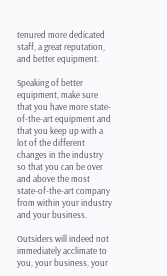tenured more dedicated staff, a great reputation, and better equipment.

Speaking of better equipment, make sure that you have more state-of-the-art equipment and that you keep up with a lot of the different changes in the industry so that you can be over and above the most state-of-the-art company from within your industry and your business.

Outsiders will indeed not immediately acclimate to you, your business, your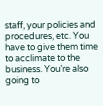staff, your policies and procedures, etc. You have to give them time to acclimate to the business. You’re also going to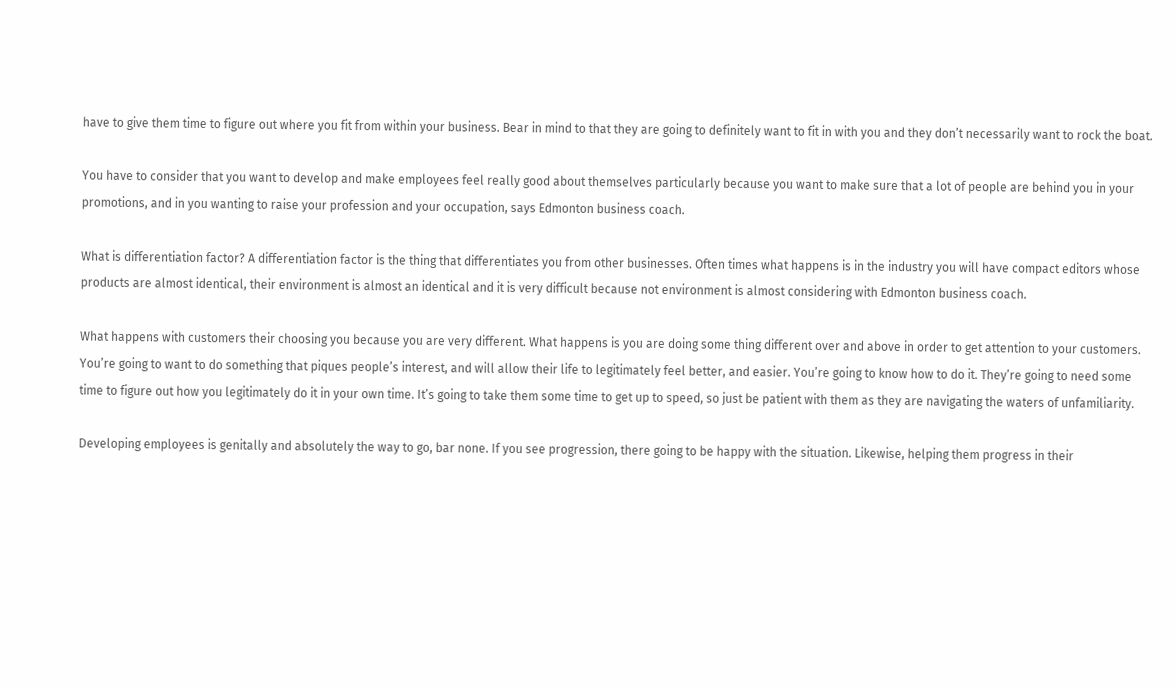have to give them time to figure out where you fit from within your business. Bear in mind to that they are going to definitely want to fit in with you and they don’t necessarily want to rock the boat.

You have to consider that you want to develop and make employees feel really good about themselves particularly because you want to make sure that a lot of people are behind you in your promotions, and in you wanting to raise your profession and your occupation, says Edmonton business coach.

What is differentiation factor? A differentiation factor is the thing that differentiates you from other businesses. Often times what happens is in the industry you will have compact editors whose products are almost identical, their environment is almost an identical and it is very difficult because not environment is almost considering with Edmonton business coach.

What happens with customers their choosing you because you are very different. What happens is you are doing some thing different over and above in order to get attention to your customers. You’re going to want to do something that piques people’s interest, and will allow their life to legitimately feel better, and easier. You’re going to know how to do it. They’re going to need some time to figure out how you legitimately do it in your own time. It’s going to take them some time to get up to speed, so just be patient with them as they are navigating the waters of unfamiliarity.

Developing employees is genitally and absolutely the way to go, bar none. If you see progression, there going to be happy with the situation. Likewise, helping them progress in their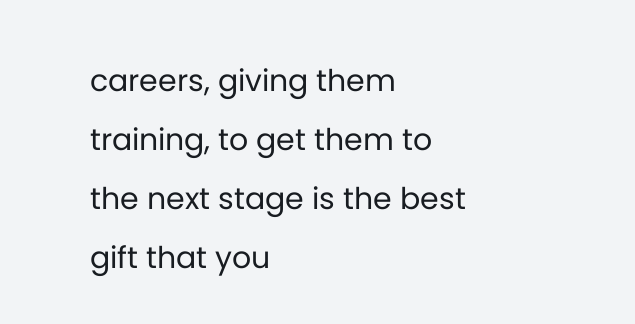careers, giving them training, to get them to the next stage is the best gift that you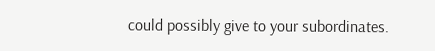could possibly give to your subordinates.